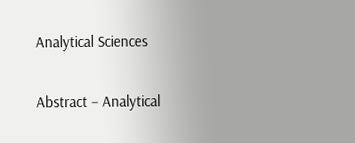Analytical Sciences

Abstract − Analytical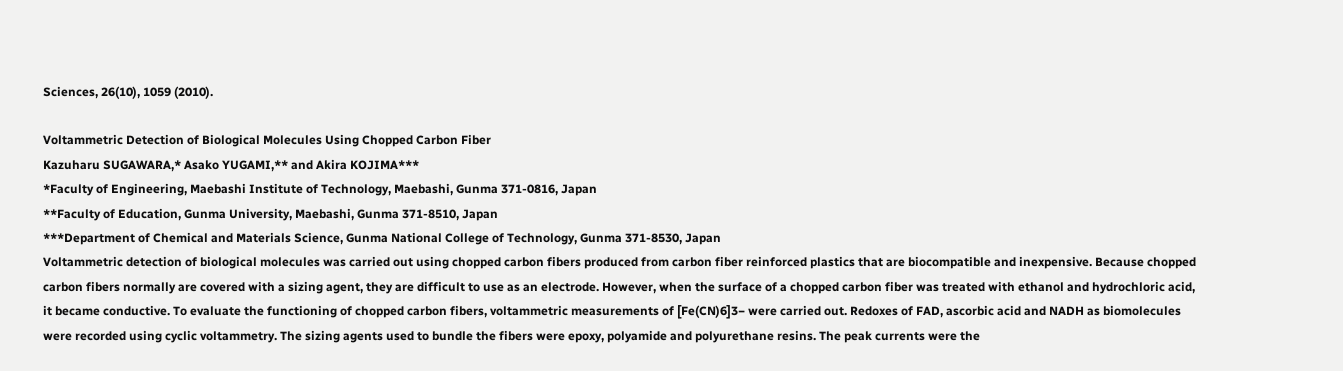Sciences, 26(10), 1059 (2010).

Voltammetric Detection of Biological Molecules Using Chopped Carbon Fiber
Kazuharu SUGAWARA,* Asako YUGAMI,** and Akira KOJIMA***
*Faculty of Engineering, Maebashi Institute of Technology, Maebashi, Gunma 371-0816, Japan
**Faculty of Education, Gunma University, Maebashi, Gunma 371-8510, Japan
***Department of Chemical and Materials Science, Gunma National College of Technology, Gunma 371-8530, Japan
Voltammetric detection of biological molecules was carried out using chopped carbon fibers produced from carbon fiber reinforced plastics that are biocompatible and inexpensive. Because chopped carbon fibers normally are covered with a sizing agent, they are difficult to use as an electrode. However, when the surface of a chopped carbon fiber was treated with ethanol and hydrochloric acid, it became conductive. To evaluate the functioning of chopped carbon fibers, voltammetric measurements of [Fe(CN)6]3− were carried out. Redoxes of FAD, ascorbic acid and NADH as biomolecules were recorded using cyclic voltammetry. The sizing agents used to bundle the fibers were epoxy, polyamide and polyurethane resins. The peak currents were the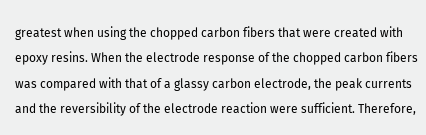greatest when using the chopped carbon fibers that were created with epoxy resins. When the electrode response of the chopped carbon fibers was compared with that of a glassy carbon electrode, the peak currents and the reversibility of the electrode reaction were sufficient. Therefore,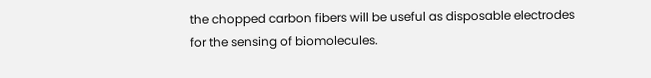the chopped carbon fibers will be useful as disposable electrodes for the sensing of biomolecules.